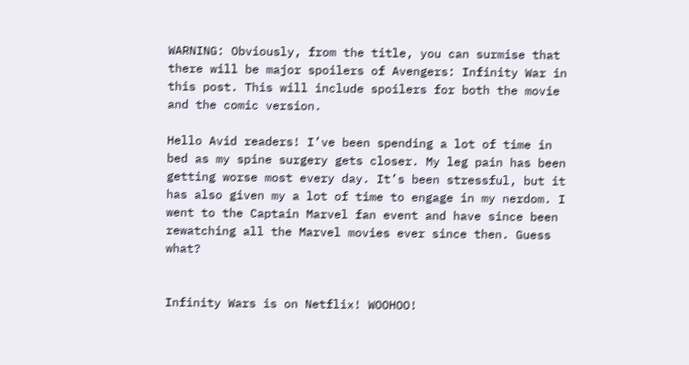WARNING: Obviously, from the title, you can surmise that there will be major spoilers of Avengers: Infinity War in this post. This will include spoilers for both the movie and the comic version.

Hello Avid readers! I’ve been spending a lot of time in bed as my spine surgery gets closer. My leg pain has been getting worse most every day. It’s been stressful, but it has also given my a lot of time to engage in my nerdom. I went to the Captain Marvel fan event and have since been rewatching all the Marvel movies ever since then. Guess what?


Infinity Wars is on Netflix! WOOHOO!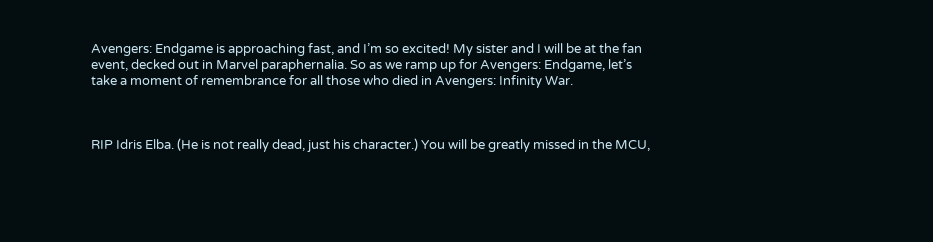Avengers: Endgame is approaching fast, and I’m so excited! My sister and I will be at the fan event, decked out in Marvel paraphernalia. So as we ramp up for Avengers: Endgame, let’s take a moment of remembrance for all those who died in Avengers: Infinity War.



RIP Idris Elba. (He is not really dead, just his character.) You will be greatly missed in the MCU,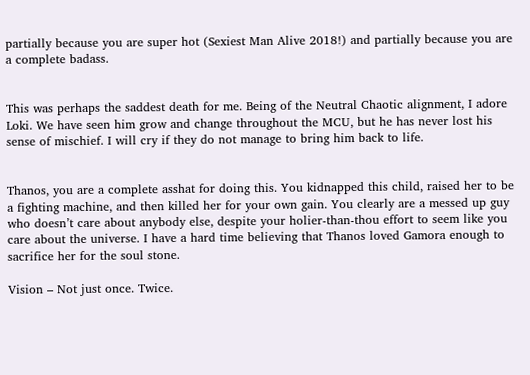partially because you are super hot (Sexiest Man Alive 2018!) and partially because you are a complete badass.


This was perhaps the saddest death for me. Being of the Neutral Chaotic alignment, I adore Loki. We have seen him grow and change throughout the MCU, but he has never lost his sense of mischief. I will cry if they do not manage to bring him back to life.


Thanos, you are a complete asshat for doing this. You kidnapped this child, raised her to be a fighting machine, and then killed her for your own gain. You clearly are a messed up guy who doesn’t care about anybody else, despite your holier-than-thou effort to seem like you care about the universe. I have a hard time believing that Thanos loved Gamora enough to sacrifice her for the soul stone.

Vision – Not just once. Twice.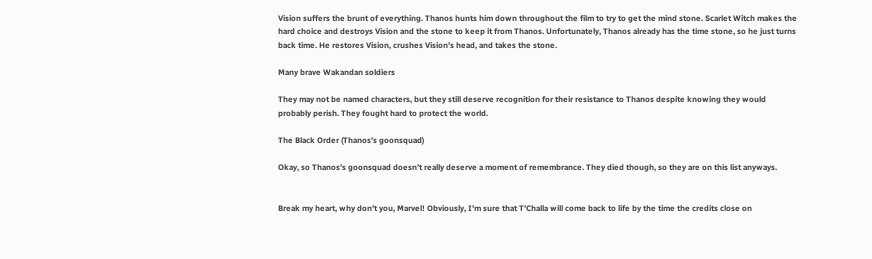Vision suffers the brunt of everything. Thanos hunts him down throughout the film to try to get the mind stone. Scarlet Witch makes the hard choice and destroys Vision and the stone to keep it from Thanos. Unfortunately, Thanos already has the time stone, so he just turns back time. He restores Vision, crushes Vision’s head, and takes the stone.

Many brave Wakandan soldiers

They may not be named characters, but they still deserve recognition for their resistance to Thanos despite knowing they would probably perish. They fought hard to protect the world.

The Black Order (Thanos’s goonsquad)

Okay, so Thanos’s goonsquad doesn’t really deserve a moment of remembrance. They died though, so they are on this list anyways.


Break my heart, why don’t you, Marvel! Obviously, I’m sure that T’Challa will come back to life by the time the credits close on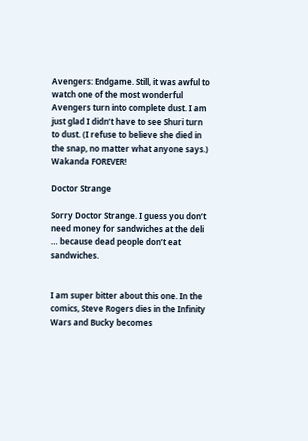Avengers: Endgame. Still, it was awful to watch one of the most wonderful Avengers turn into complete dust. I am just glad I didn’t have to see Shuri turn to dust. (I refuse to believe she died in the snap, no matter what anyone says.) Wakanda FOREVER!

Doctor Strange

Sorry Doctor Strange. I guess you don’t need money for sandwiches at the deli … because dead people don’t eat sandwiches.


I am super bitter about this one. In the comics, Steve Rogers dies in the Infinity Wars and Bucky becomes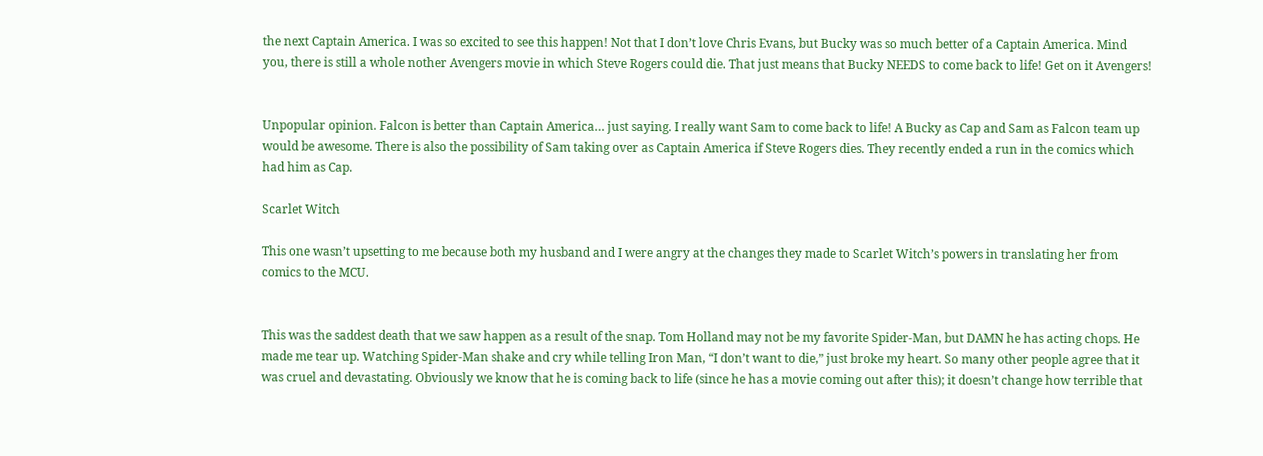the next Captain America. I was so excited to see this happen! Not that I don’t love Chris Evans, but Bucky was so much better of a Captain America. Mind you, there is still a whole nother Avengers movie in which Steve Rogers could die. That just means that Bucky NEEDS to come back to life! Get on it Avengers!


Unpopular opinion. Falcon is better than Captain America… just saying. I really want Sam to come back to life! A Bucky as Cap and Sam as Falcon team up would be awesome. There is also the possibility of Sam taking over as Captain America if Steve Rogers dies. They recently ended a run in the comics which had him as Cap.

Scarlet Witch

This one wasn’t upsetting to me because both my husband and I were angry at the changes they made to Scarlet Witch’s powers in translating her from comics to the MCU.


This was the saddest death that we saw happen as a result of the snap. Tom Holland may not be my favorite Spider-Man, but DAMN he has acting chops. He made me tear up. Watching Spider-Man shake and cry while telling Iron Man, “I don’t want to die,” just broke my heart. So many other people agree that it was cruel and devastating. Obviously we know that he is coming back to life (since he has a movie coming out after this); it doesn’t change how terrible that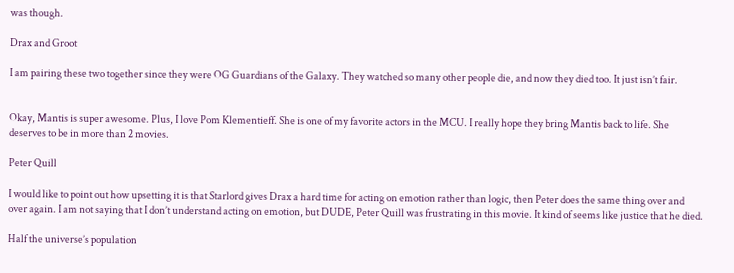was though.

Drax and Groot

I am pairing these two together since they were OG Guardians of the Galaxy. They watched so many other people die, and now they died too. It just isn’t fair.


Okay, Mantis is super awesome. Plus, I love Pom Klementieff. She is one of my favorite actors in the MCU. I really hope they bring Mantis back to life. She deserves to be in more than 2 movies.

Peter Quill

I would like to point out how upsetting it is that Starlord gives Drax a hard time for acting on emotion rather than logic, then Peter does the same thing over and over again. I am not saying that I don’t understand acting on emotion, but DUDE, Peter Quill was frustrating in this movie. It kind of seems like justice that he died.

Half the universe’s population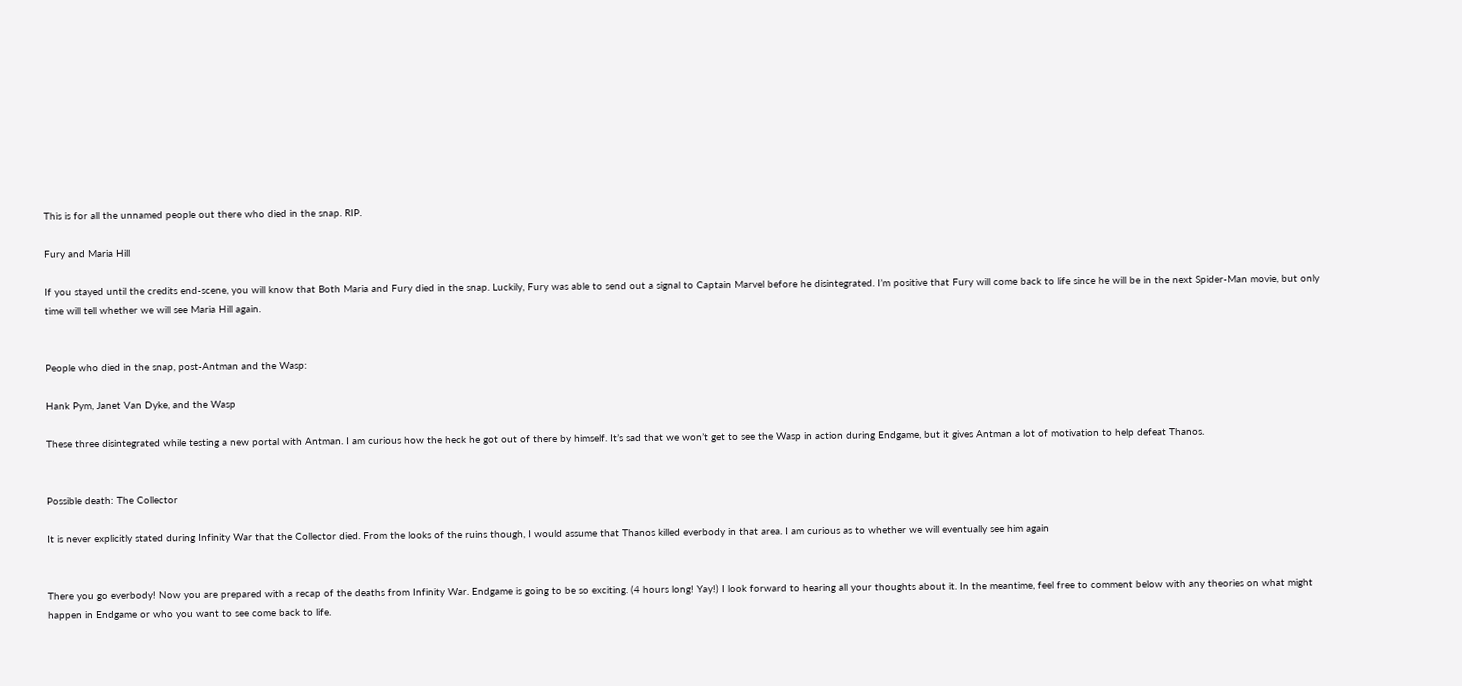This is for all the unnamed people out there who died in the snap. RIP.

Fury and Maria Hill

If you stayed until the credits end-scene, you will know that Both Maria and Fury died in the snap. Luckily, Fury was able to send out a signal to Captain Marvel before he disintegrated. I’m positive that Fury will come back to life since he will be in the next Spider-Man movie, but only time will tell whether we will see Maria Hill again.


People who died in the snap, post-Antman and the Wasp:

Hank Pym, Janet Van Dyke, and the Wasp

These three disintegrated while testing a new portal with Antman. I am curious how the heck he got out of there by himself. It’s sad that we won’t get to see the Wasp in action during Endgame, but it gives Antman a lot of motivation to help defeat Thanos.


Possible death: The Collector

It is never explicitly stated during Infinity War that the Collector died. From the looks of the ruins though, I would assume that Thanos killed everbody in that area. I am curious as to whether we will eventually see him again


There you go everbody! Now you are prepared with a recap of the deaths from Infinity War. Endgame is going to be so exciting. (4 hours long! Yay!) I look forward to hearing all your thoughts about it. In the meantime, feel free to comment below with any theories on what might happen in Endgame or who you want to see come back to life.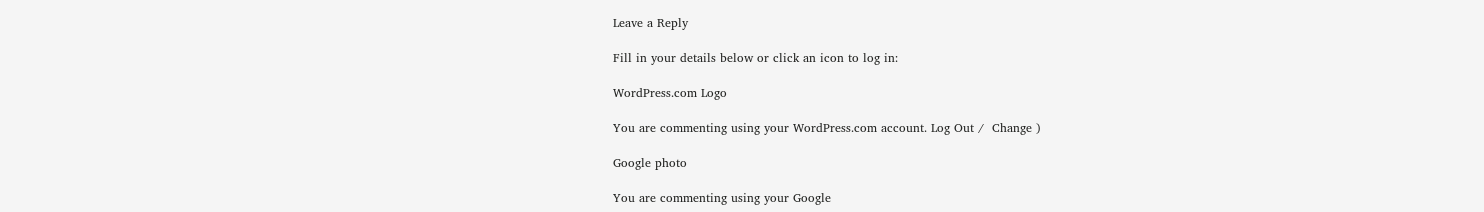Leave a Reply

Fill in your details below or click an icon to log in:

WordPress.com Logo

You are commenting using your WordPress.com account. Log Out /  Change )

Google photo

You are commenting using your Google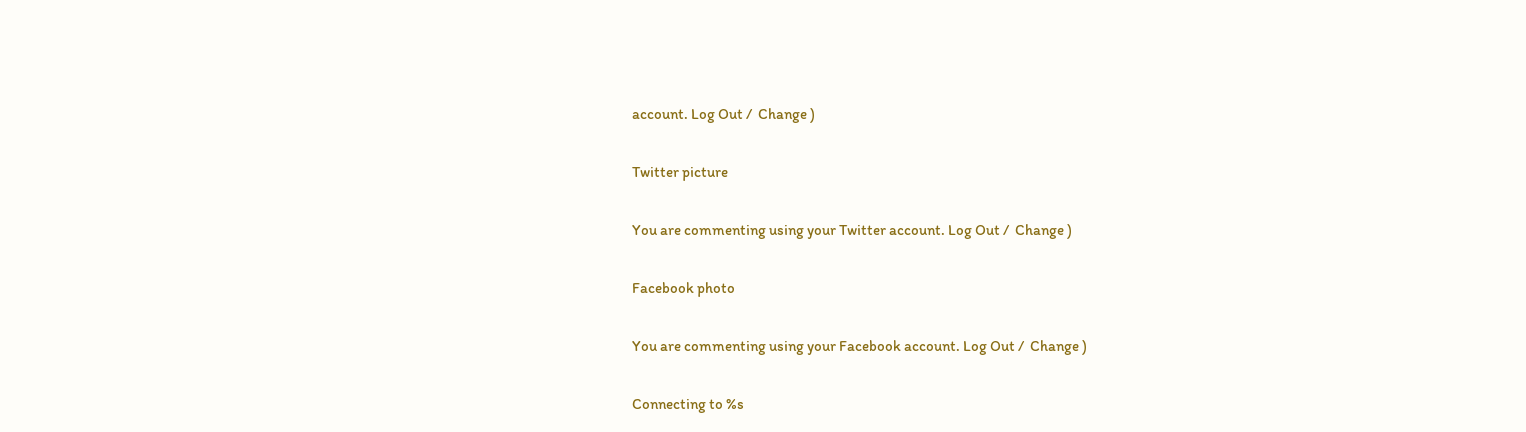account. Log Out /  Change )

Twitter picture

You are commenting using your Twitter account. Log Out /  Change )

Facebook photo

You are commenting using your Facebook account. Log Out /  Change )

Connecting to %s